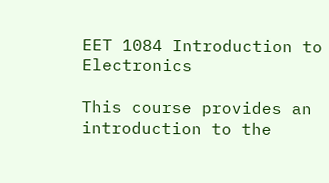EET 1084 Introduction to Electronics

This course provides an introduction to the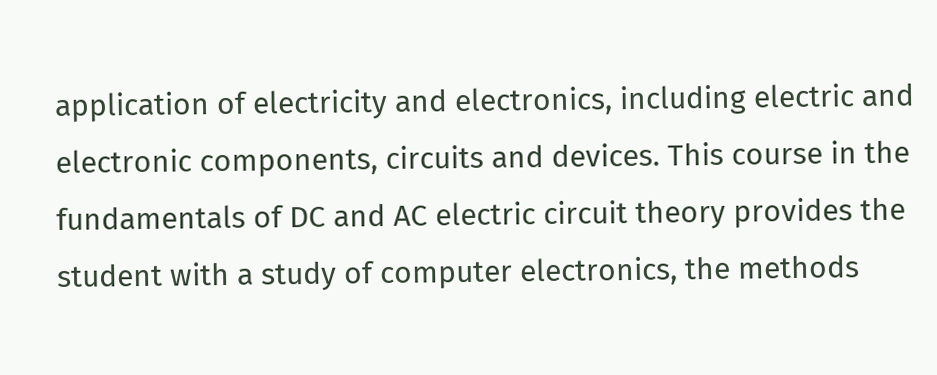application of electricity and electronics, including electric and electronic components, circuits and devices. This course in the fundamentals of DC and AC electric circuit theory provides the student with a study of computer electronics, the methods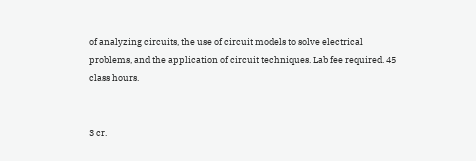of analyzing circuits, the use of circuit models to solve electrical problems, and the application of circuit techniques. Lab fee required. 45 class hours.


3 cr.